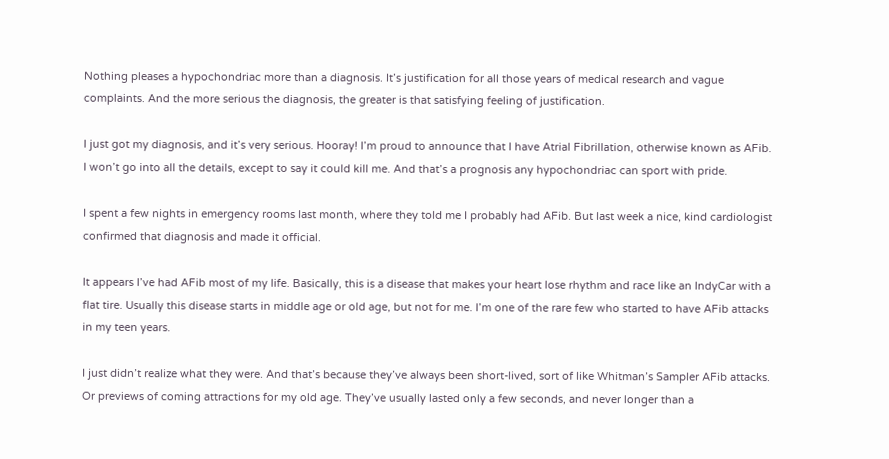Nothing pleases a hypochondriac more than a diagnosis. It’s justification for all those years of medical research and vague complaints. And the more serious the diagnosis, the greater is that satisfying feeling of justification.

I just got my diagnosis, and it’s very serious. Hooray! I’m proud to announce that I have Atrial Fibrillation, otherwise known as AFib. I won’t go into all the details, except to say it could kill me. And that’s a prognosis any hypochondriac can sport with pride.

I spent a few nights in emergency rooms last month, where they told me I probably had AFib. But last week a nice, kind cardiologist confirmed that diagnosis and made it official.

It appears I’ve had AFib most of my life. Basically, this is a disease that makes your heart lose rhythm and race like an IndyCar with a flat tire. Usually this disease starts in middle age or old age, but not for me. I’m one of the rare few who started to have AFib attacks in my teen years.

I just didn’t realize what they were. And that’s because they’ve always been short-lived, sort of like Whitman’s Sampler AFib attacks. Or previews of coming attractions for my old age. They’ve usually lasted only a few seconds, and never longer than a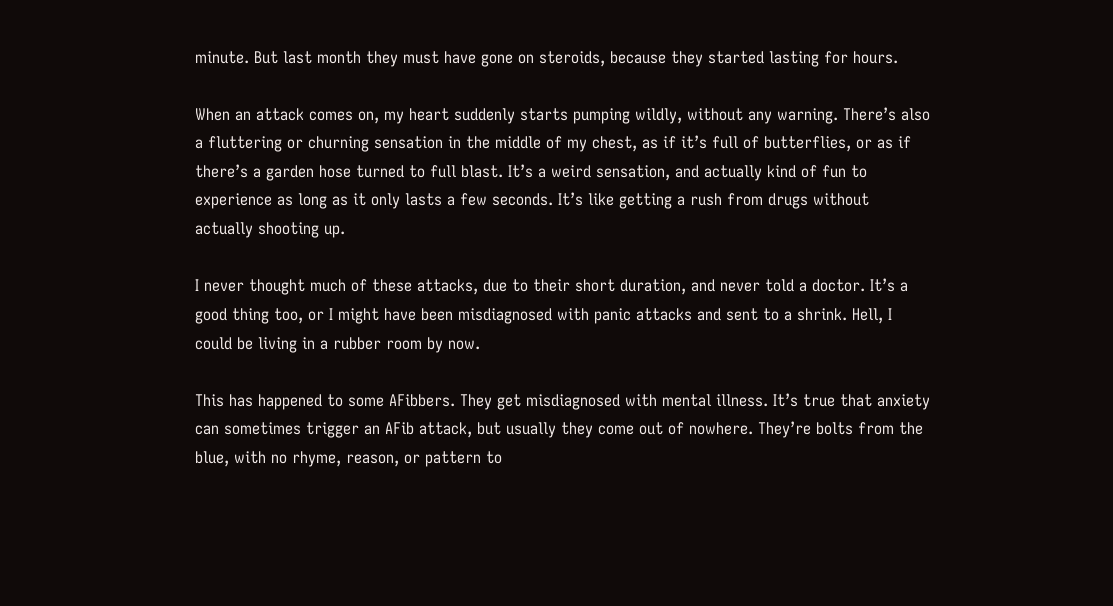minute. But last month they must have gone on steroids, because they started lasting for hours.

When an attack comes on, my heart suddenly starts pumping wildly, without any warning. There’s also a fluttering or churning sensation in the middle of my chest, as if it’s full of butterflies, or as if there’s a garden hose turned to full blast. It’s a weird sensation, and actually kind of fun to experience as long as it only lasts a few seconds. It’s like getting a rush from drugs without actually shooting up.

I never thought much of these attacks, due to their short duration, and never told a doctor. It’s a good thing too, or I might have been misdiagnosed with panic attacks and sent to a shrink. Hell, I could be living in a rubber room by now.

This has happened to some AFibbers. They get misdiagnosed with mental illness. It’s true that anxiety can sometimes trigger an AFib attack, but usually they come out of nowhere. They’re bolts from the blue, with no rhyme, reason, or pattern to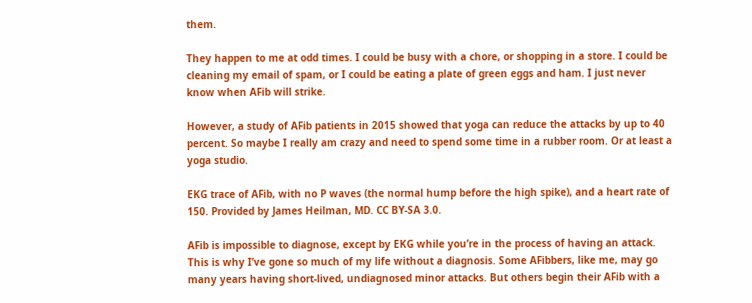them.

They happen to me at odd times. I could be busy with a chore, or shopping in a store. I could be cleaning my email of spam, or I could be eating a plate of green eggs and ham. I just never know when AFib will strike.

However, a study of AFib patients in 2015 showed that yoga can reduce the attacks by up to 40 percent. So maybe I really am crazy and need to spend some time in a rubber room. Or at least a yoga studio.

EKG trace of AFib, with no P waves (the normal hump before the high spike), and a heart rate of 150. Provided by James Heilman, MD. CC BY-SA 3.0.

AFib is impossible to diagnose, except by EKG while you’re in the process of having an attack. This is why I’ve gone so much of my life without a diagnosis. Some AFibbers, like me, may go many years having short-lived, undiagnosed minor attacks. But others begin their AFib with a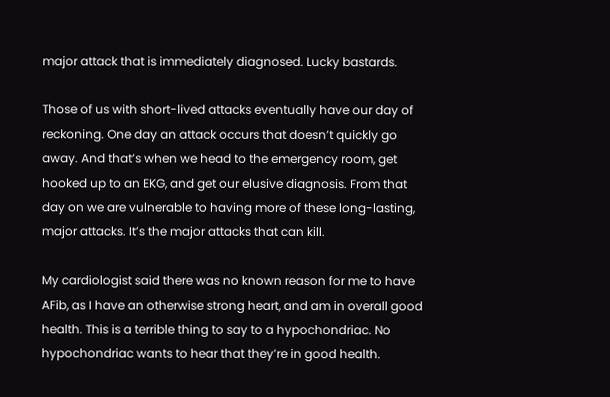major attack that is immediately diagnosed. Lucky bastards.

Those of us with short-lived attacks eventually have our day of reckoning. One day an attack occurs that doesn’t quickly go away. And that’s when we head to the emergency room, get hooked up to an EKG, and get our elusive diagnosis. From that day on we are vulnerable to having more of these long-lasting, major attacks. It’s the major attacks that can kill.

My cardiologist said there was no known reason for me to have AFib, as I have an otherwise strong heart, and am in overall good health. This is a terrible thing to say to a hypochondriac. No hypochondriac wants to hear that they’re in good health.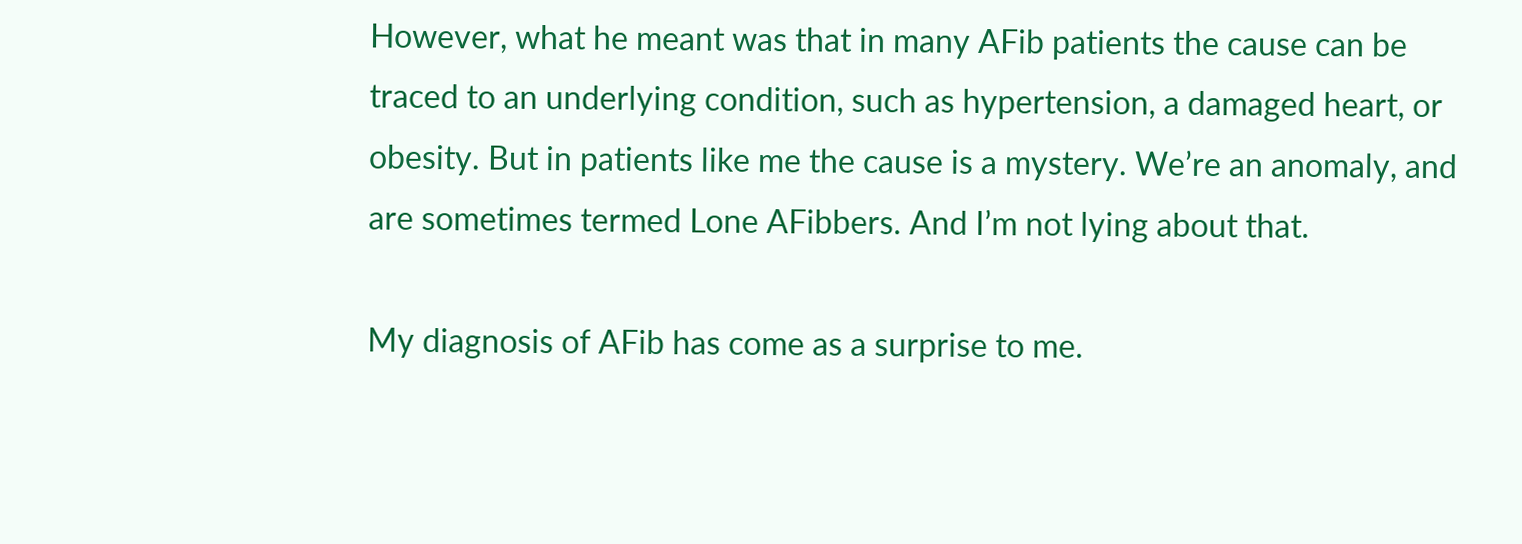However, what he meant was that in many AFib patients the cause can be traced to an underlying condition, such as hypertension, a damaged heart, or obesity. But in patients like me the cause is a mystery. We’re an anomaly, and are sometimes termed Lone AFibbers. And I’m not lying about that.

My diagnosis of AFib has come as a surprise to me.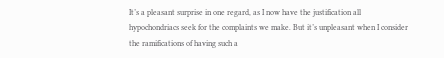It’s a pleasant surprise in one regard, as I now have the justification all hypochondriacs seek for the complaints we make. But it’s unpleasant when I consider the ramifications of having such a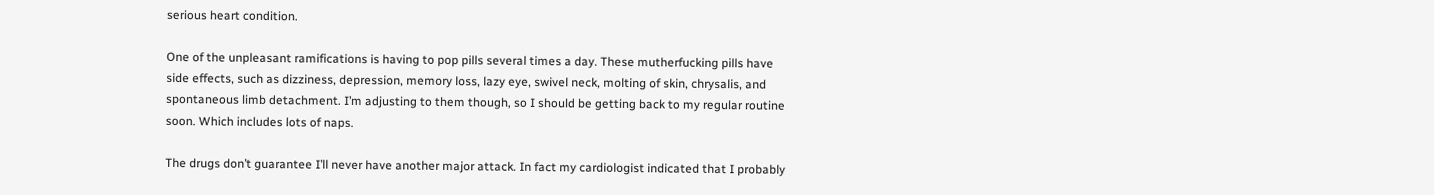serious heart condition.

One of the unpleasant ramifications is having to pop pills several times a day. These mutherfucking pills have side effects, such as dizziness, depression, memory loss, lazy eye, swivel neck, molting of skin, chrysalis, and spontaneous limb detachment. I’m adjusting to them though, so I should be getting back to my regular routine soon. Which includes lots of naps.

The drugs don’t guarantee I’ll never have another major attack. In fact my cardiologist indicated that I probably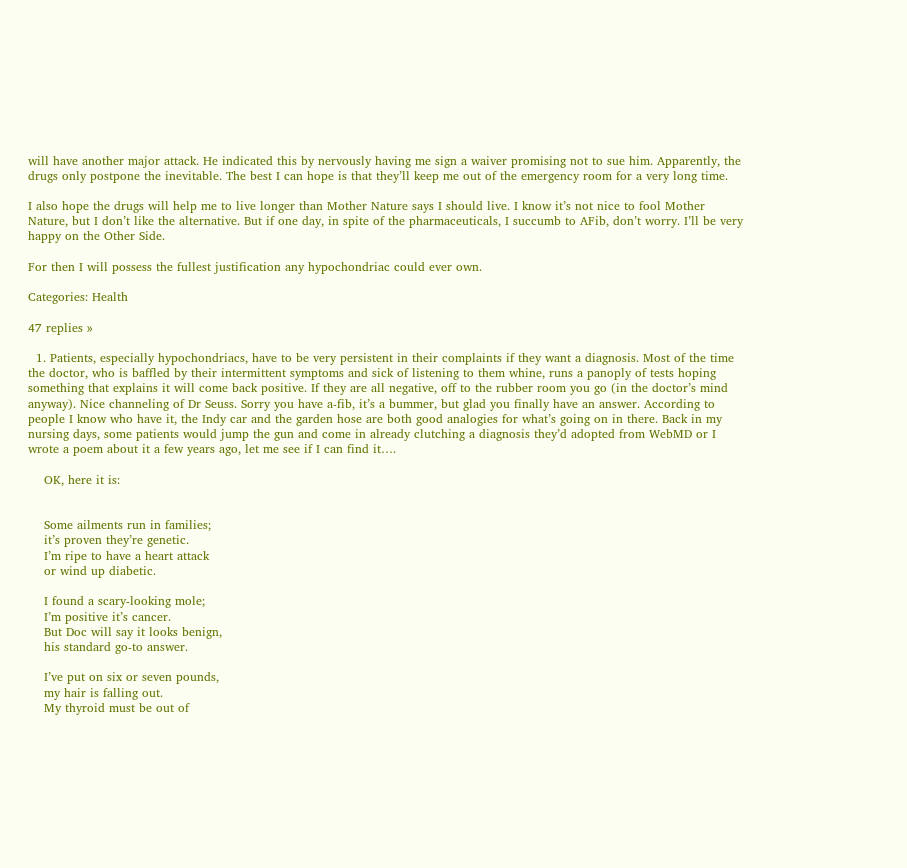will have another major attack. He indicated this by nervously having me sign a waiver promising not to sue him. Apparently, the drugs only postpone the inevitable. The best I can hope is that they’ll keep me out of the emergency room for a very long time.

I also hope the drugs will help me to live longer than Mother Nature says I should live. I know it’s not nice to fool Mother Nature, but I don’t like the alternative. But if one day, in spite of the pharmaceuticals, I succumb to AFib, don’t worry. I’ll be very happy on the Other Side.

For then I will possess the fullest justification any hypochondriac could ever own.

Categories: Health

47 replies »

  1. Patients, especially hypochondriacs, have to be very persistent in their complaints if they want a diagnosis. Most of the time the doctor, who is baffled by their intermittent symptoms and sick of listening to them whine, runs a panoply of tests hoping something that explains it will come back positive. If they are all negative, off to the rubber room you go (in the doctor’s mind anyway). Nice channeling of Dr Seuss. Sorry you have a-fib, it’s a bummer, but glad you finally have an answer. According to people I know who have it, the Indy car and the garden hose are both good analogies for what’s going on in there. Back in my nursing days, some patients would jump the gun and come in already clutching a diagnosis they’d adopted from WebMD or I wrote a poem about it a few years ago, let me see if I can find it….

    OK, here it is:


    Some ailments run in families;
    it’s proven they’re genetic.
    I’m ripe to have a heart attack
    or wind up diabetic.

    I found a scary-looking mole;
    I’m positive it’s cancer.
    But Doc will say it looks benign,
    his standard go-to answer.

    I’ve put on six or seven pounds,
    my hair is falling out.
    My thyroid must be out of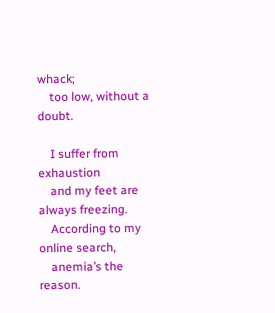whack;
    too low, without a doubt.

    I suffer from exhaustion
    and my feet are always freezing.
    According to my online search,
    anemia’s the reason.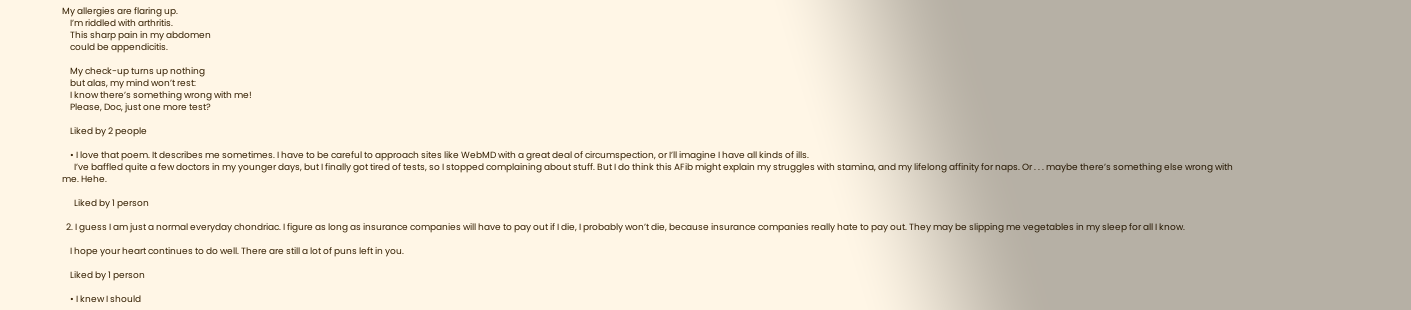My allergies are flaring up.
    I’m riddled with arthritis.
    This sharp pain in my abdomen
    could be appendicitis.

    My check-up turns up nothing
    but alas, my mind won’t rest:
    I know there’s something wrong with me!
    Please, Doc, just one more test?

    Liked by 2 people

    • I love that poem. It describes me sometimes. I have to be careful to approach sites like WebMD with a great deal of circumspection, or I’ll imagine I have all kinds of ills.
      I’ve baffled quite a few doctors in my younger days, but I finally got tired of tests, so I stopped complaining about stuff. But I do think this AFib might explain my struggles with stamina, and my lifelong affinity for naps. Or . . . maybe there’s something else wrong with me. Hehe.

      Liked by 1 person

  2. I guess I am just a normal everyday chondriac. I figure as long as insurance companies will have to pay out if I die, I probably won’t die, because insurance companies really hate to pay out. They may be slipping me vegetables in my sleep for all I know.

    I hope your heart continues to do well. There are still a lot of puns left in you.

    Liked by 1 person

    • I knew I should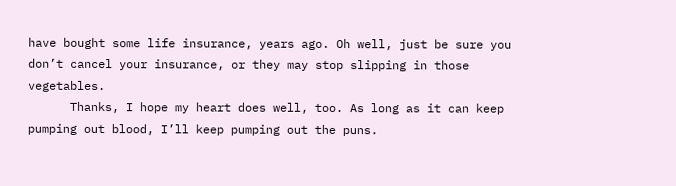have bought some life insurance, years ago. Oh well, just be sure you don’t cancel your insurance, or they may stop slipping in those vegetables.
      Thanks, I hope my heart does well, too. As long as it can keep pumping out blood, I’ll keep pumping out the puns.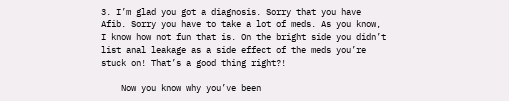3. I’m glad you got a diagnosis. Sorry that you have Afib. Sorry you have to take a lot of meds. As you know, I know how not fun that is. On the bright side you didn’t list anal leakage as a side effect of the meds you’re stuck on! That’s a good thing right?!

    Now you know why you’ve been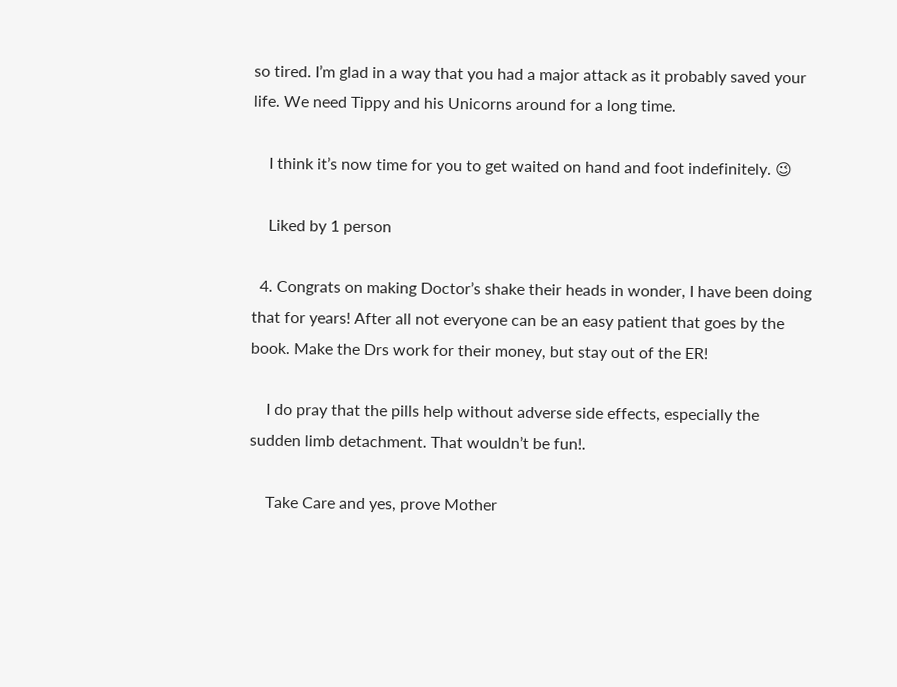so tired. I’m glad in a way that you had a major attack as it probably saved your life. We need Tippy and his Unicorns around for a long time.

    I think it’s now time for you to get waited on hand and foot indefinitely. 😉

    Liked by 1 person

  4. Congrats on making Doctor’s shake their heads in wonder, I have been doing that for years! After all not everyone can be an easy patient that goes by the book. Make the Drs work for their money, but stay out of the ER!

    I do pray that the pills help without adverse side effects, especially the sudden limb detachment. That wouldn’t be fun!.

    Take Care and yes, prove Mother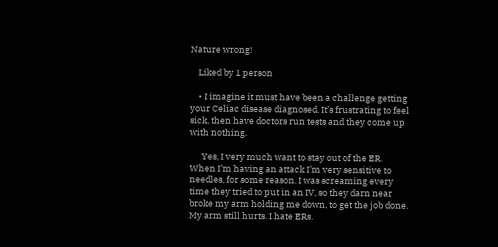Nature wrong!

    Liked by 1 person

    • I imagine it must have been a challenge getting your Celiac disease diagnosed. It’s frustrating to feel sick, then have doctors run tests and they come up with nothing.

      Yes, I very much want to stay out of the ER. When I’m having an attack I’m very sensitive to needles, for some reason. I was screaming every time they tried to put in an IV, so they darn near broke my arm holding me down, to get the job done. My arm still hurts. I hate ERs.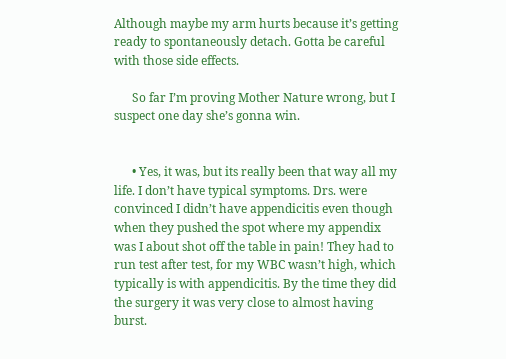Although maybe my arm hurts because it’s getting ready to spontaneously detach. Gotta be careful with those side effects.

      So far I’m proving Mother Nature wrong, but I suspect one day she’s gonna win.


      • Yes, it was, but its really been that way all my life. I don’t have typical symptoms. Drs. were convinced I didn’t have appendicitis even though when they pushed the spot where my appendix was I about shot off the table in pain! They had to run test after test, for my WBC wasn’t high, which typically is with appendicitis. By the time they did the surgery it was very close to almost having burst.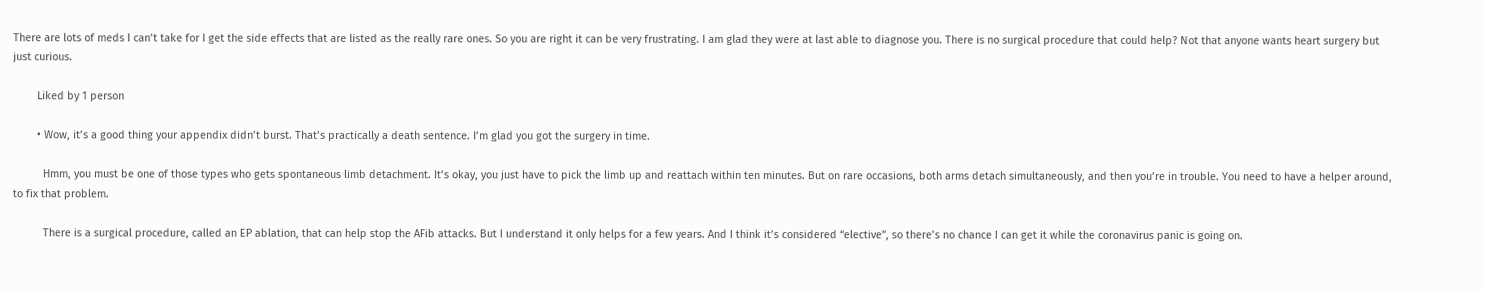There are lots of meds I can’t take for I get the side effects that are listed as the really rare ones. So you are right it can be very frustrating. I am glad they were at last able to diagnose you. There is no surgical procedure that could help? Not that anyone wants heart surgery but just curious.

        Liked by 1 person

        • Wow, it’s a good thing your appendix didn’t burst. That’s practically a death sentence. I’m glad you got the surgery in time.

          Hmm, you must be one of those types who gets spontaneous limb detachment. It’s okay, you just have to pick the limb up and reattach within ten minutes. But on rare occasions, both arms detach simultaneously, and then you’re in trouble. You need to have a helper around, to fix that problem.

          There is a surgical procedure, called an EP ablation, that can help stop the AFib attacks. But I understand it only helps for a few years. And I think it’s considered “elective”, so there’s no chance I can get it while the coronavirus panic is going on.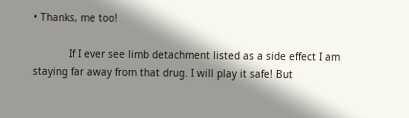• Thanks, me too!

            If I ever see limb detachment listed as a side effect I am staying far away from that drug. I will play it safe! But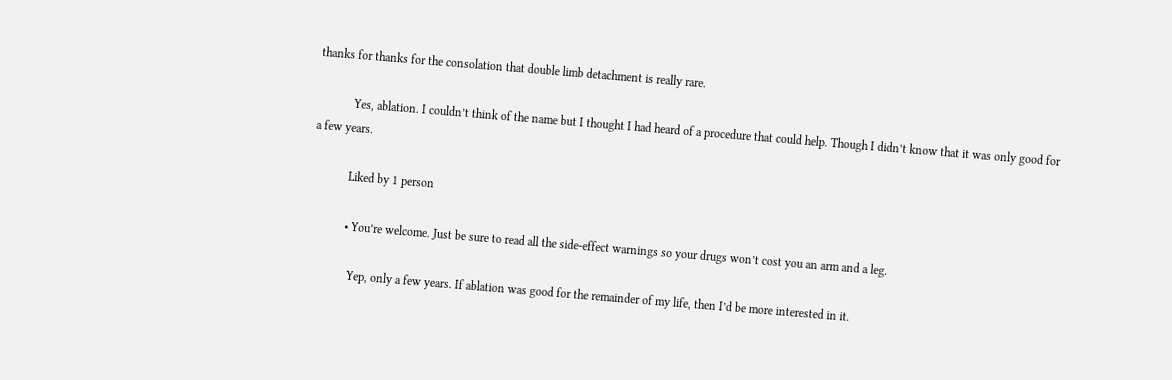thanks for thanks for the consolation that double limb detachment is really rare.

            Yes, ablation. I couldn’t think of the name but I thought I had heard of a procedure that could help. Though I didn’t know that it was only good for a few years.

            Liked by 1 person

            • You’re welcome. Just be sure to read all the side-effect warnings so your drugs won’t cost you an arm and a leg.

              Yep, only a few years. If ablation was good for the remainder of my life, then I’d be more interested in it.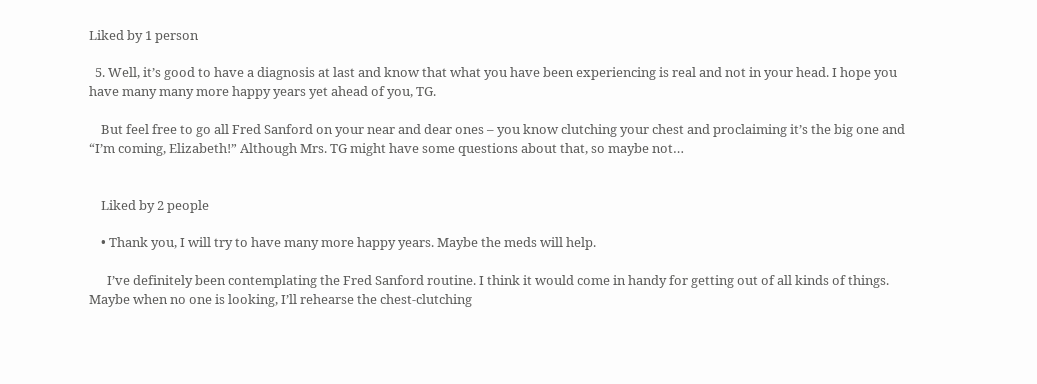Liked by 1 person

  5. Well, it’s good to have a diagnosis at last and know that what you have been experiencing is real and not in your head. I hope you have many many more happy years yet ahead of you, TG.

    But feel free to go all Fred Sanford on your near and dear ones – you know clutching your chest and proclaiming it’s the big one and “I’m coming, Elizabeth!” Although Mrs. TG might have some questions about that, so maybe not…


    Liked by 2 people

    • Thank you, I will try to have many more happy years. Maybe the meds will help.

      I’ve definitely been contemplating the Fred Sanford routine. I think it would come in handy for getting out of all kinds of things. Maybe when no one is looking, I’ll rehearse the chest-clutching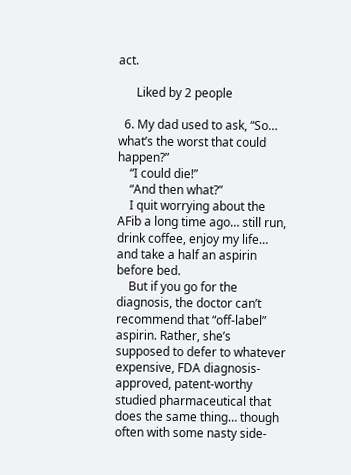act.

      Liked by 2 people

  6. My dad used to ask, “So… what’s the worst that could happen?”
    “I could die!”
    “And then what?”
    I quit worrying about the AFib a long time ago… still run, drink coffee, enjoy my life… and take a half an aspirin before bed.
    But if you go for the diagnosis, the doctor can’t recommend that “off-label” aspirin. Rather, she’s supposed to defer to whatever expensive, FDA diagnosis-approved, patent-worthy studied pharmaceutical that does the same thing… though often with some nasty side-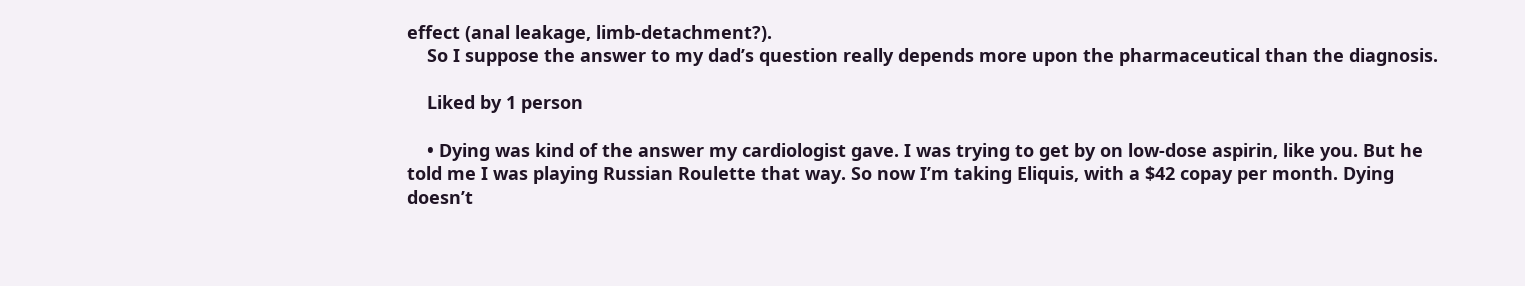effect (anal leakage, limb-detachment?).
    So I suppose the answer to my dad’s question really depends more upon the pharmaceutical than the diagnosis.

    Liked by 1 person

    • Dying was kind of the answer my cardiologist gave. I was trying to get by on low-dose aspirin, like you. But he told me I was playing Russian Roulette that way. So now I’m taking Eliquis, with a $42 copay per month. Dying doesn’t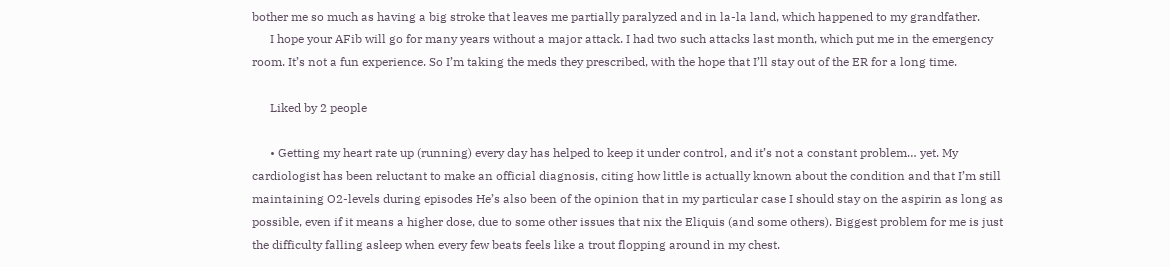bother me so much as having a big stroke that leaves me partially paralyzed and in la-la land, which happened to my grandfather.
      I hope your AFib will go for many years without a major attack. I had two such attacks last month, which put me in the emergency room. It’s not a fun experience. So I’m taking the meds they prescribed, with the hope that I’ll stay out of the ER for a long time.

      Liked by 2 people

      • Getting my heart rate up (running) every day has helped to keep it under control, and it’s not a constant problem… yet. My cardiologist has been reluctant to make an official diagnosis, citing how little is actually known about the condition and that I’m still maintaining O2-levels during episodes He’s also been of the opinion that in my particular case I should stay on the aspirin as long as possible, even if it means a higher dose, due to some other issues that nix the Eliquis (and some others). Biggest problem for me is just the difficulty falling asleep when every few beats feels like a trout flopping around in my chest.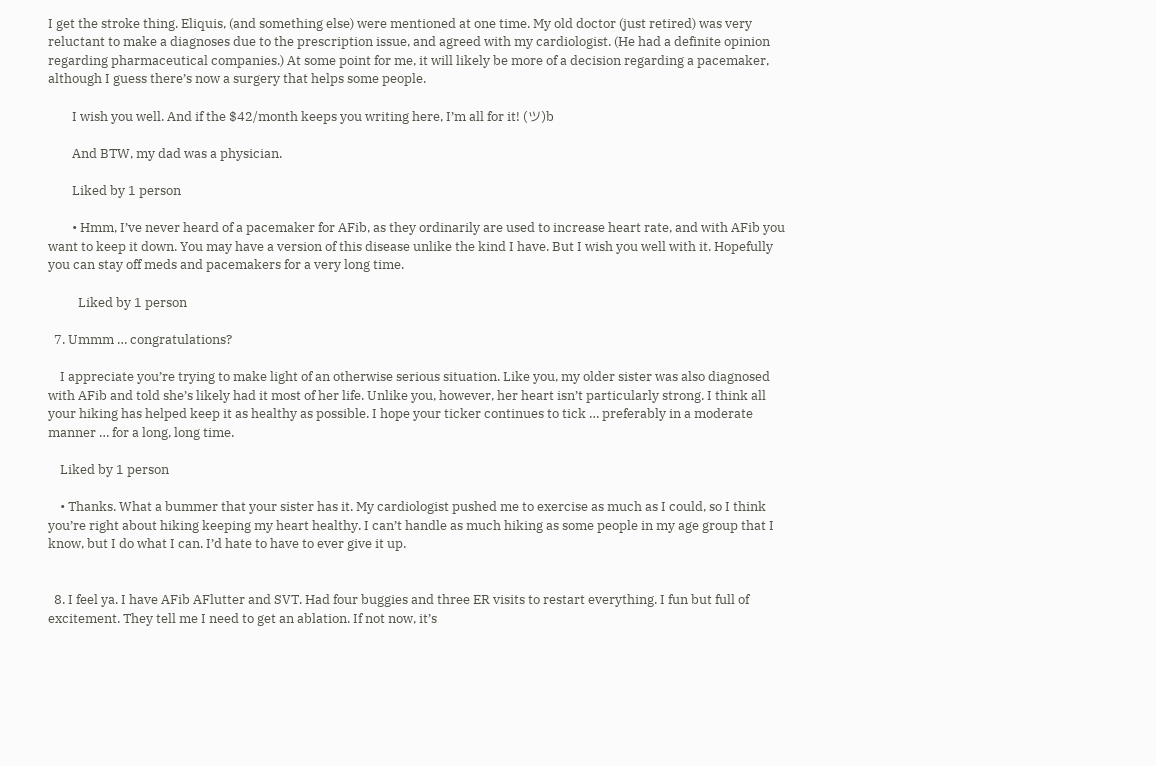I get the stroke thing. Eliquis, (and something else) were mentioned at one time. My old doctor (just retired) was very reluctant to make a diagnoses due to the prescription issue, and agreed with my cardiologist. (He had a definite opinion regarding pharmaceutical companies.) At some point for me, it will likely be more of a decision regarding a pacemaker, although I guess there’s now a surgery that helps some people.

        I wish you well. And if the $42/month keeps you writing here, I’m all for it! (ツ)b

        And BTW, my dad was a physician.

        Liked by 1 person

        • Hmm, I’ve never heard of a pacemaker for AFib, as they ordinarily are used to increase heart rate, and with AFib you want to keep it down. You may have a version of this disease unlike the kind I have. But I wish you well with it. Hopefully you can stay off meds and pacemakers for a very long time.

          Liked by 1 person

  7. Ummm … congratulations?

    I appreciate you’re trying to make light of an otherwise serious situation. Like you, my older sister was also diagnosed with AFib and told she’s likely had it most of her life. Unlike you, however, her heart isn’t particularly strong. I think all your hiking has helped keep it as healthy as possible. I hope your ticker continues to tick … preferably in a moderate manner … for a long, long time.

    Liked by 1 person

    • Thanks. What a bummer that your sister has it. My cardiologist pushed me to exercise as much as I could, so I think you’re right about hiking keeping my heart healthy. I can’t handle as much hiking as some people in my age group that I know, but I do what I can. I’d hate to have to ever give it up.


  8. I feel ya. I have AFib AFlutter and SVT. Had four buggies and three ER visits to restart everything. I fun but full of excitement. They tell me I need to get an ablation. If not now, it’s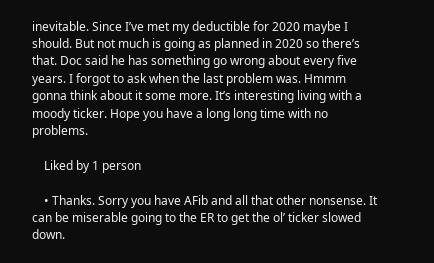inevitable. Since I’ve met my deductible for 2020 maybe I should. But not much is going as planned in 2020 so there’s that. Doc said he has something go wrong about every five years. I forgot to ask when the last problem was. Hmmm gonna think about it some more. It’s interesting living with a moody ticker. Hope you have a long long time with no problems.

    Liked by 1 person

    • Thanks. Sorry you have AFib and all that other nonsense. It can be miserable going to the ER to get the ol’ ticker slowed down.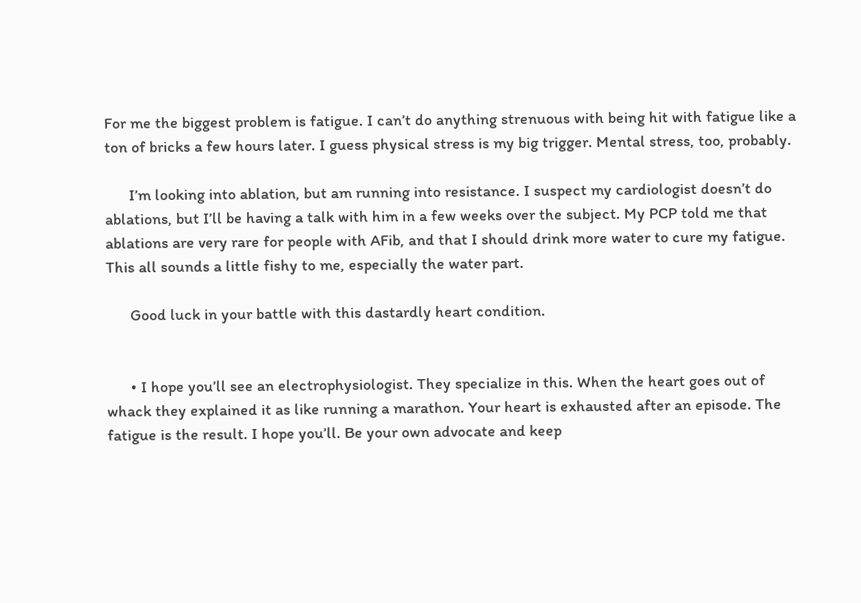For me the biggest problem is fatigue. I can’t do anything strenuous with being hit with fatigue like a ton of bricks a few hours later. I guess physical stress is my big trigger. Mental stress, too, probably.

      I’m looking into ablation, but am running into resistance. I suspect my cardiologist doesn’t do ablations, but I’ll be having a talk with him in a few weeks over the subject. My PCP told me that ablations are very rare for people with AFib, and that I should drink more water to cure my fatigue. This all sounds a little fishy to me, especially the water part.

      Good luck in your battle with this dastardly heart condition.


      • I hope you’ll see an electrophysiologist. They specialize in this. When the heart goes out of whack they explained it as like running a marathon. Your heart is exhausted after an episode. The fatigue is the result. I hope you’ll. Be your own advocate and keep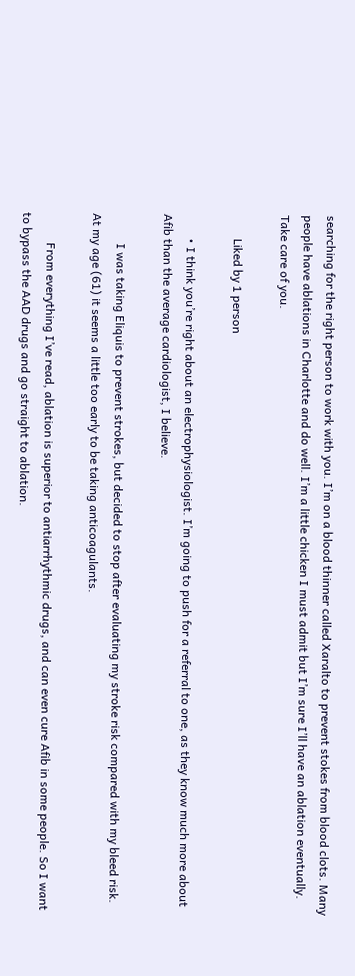searching for the right person to work with you. I’m on a blood thinner called Xaralto to prevent stokes from blood clots. Many people have ablations in Charlotte and do well. I’m a little chicken I must admit but I’m sure I’ll have an ablation eventually. Take care of you.

        Liked by 1 person

        • I think you’re right about an electrophysiologist. I’m going to push for a referral to one, as they know much more about Afib than the average cardiologist, I believe.

          I was taking Eliquis to prevent strokes, but decided to stop after evaluating my stroke risk compared with my bleed risk. At my age (61) it seems a little too early to be taking anticoagulants.

          From everything I’ve read, ablation is superior to antiarrhythmic drugs, and can even cure Afib in some people. So I want to bypass the AAD drugs and go straight to ablation.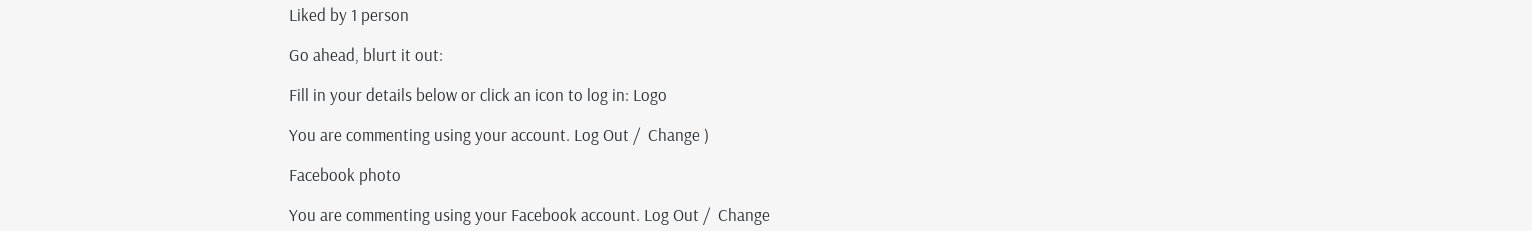Liked by 1 person

Go ahead, blurt it out:

Fill in your details below or click an icon to log in: Logo

You are commenting using your account. Log Out /  Change )

Facebook photo

You are commenting using your Facebook account. Log Out /  Change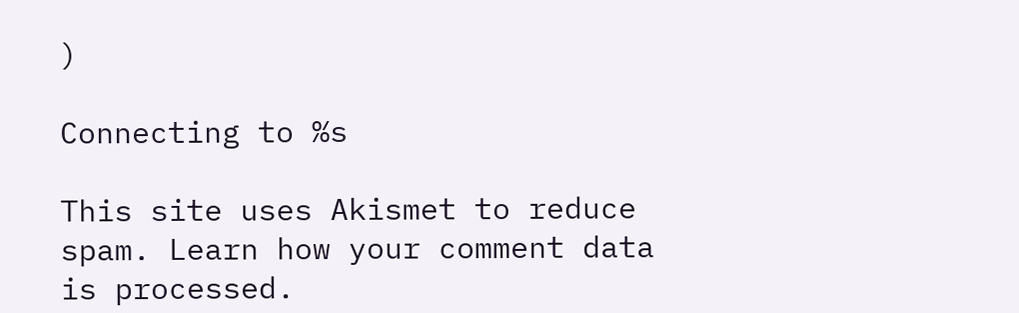)

Connecting to %s

This site uses Akismet to reduce spam. Learn how your comment data is processed.